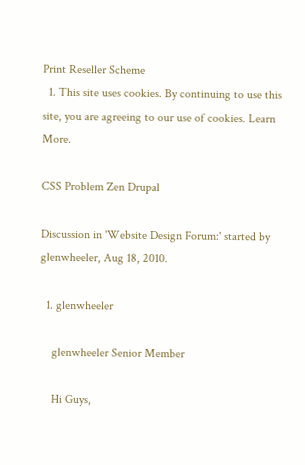Print Reseller Scheme
  1. This site uses cookies. By continuing to use this site, you are agreeing to our use of cookies. Learn More.

CSS Problem Zen Drupal

Discussion in 'Website Design Forum:' started by glenwheeler, Aug 18, 2010.

  1. glenwheeler

    glenwheeler Senior Member

    Hi Guys,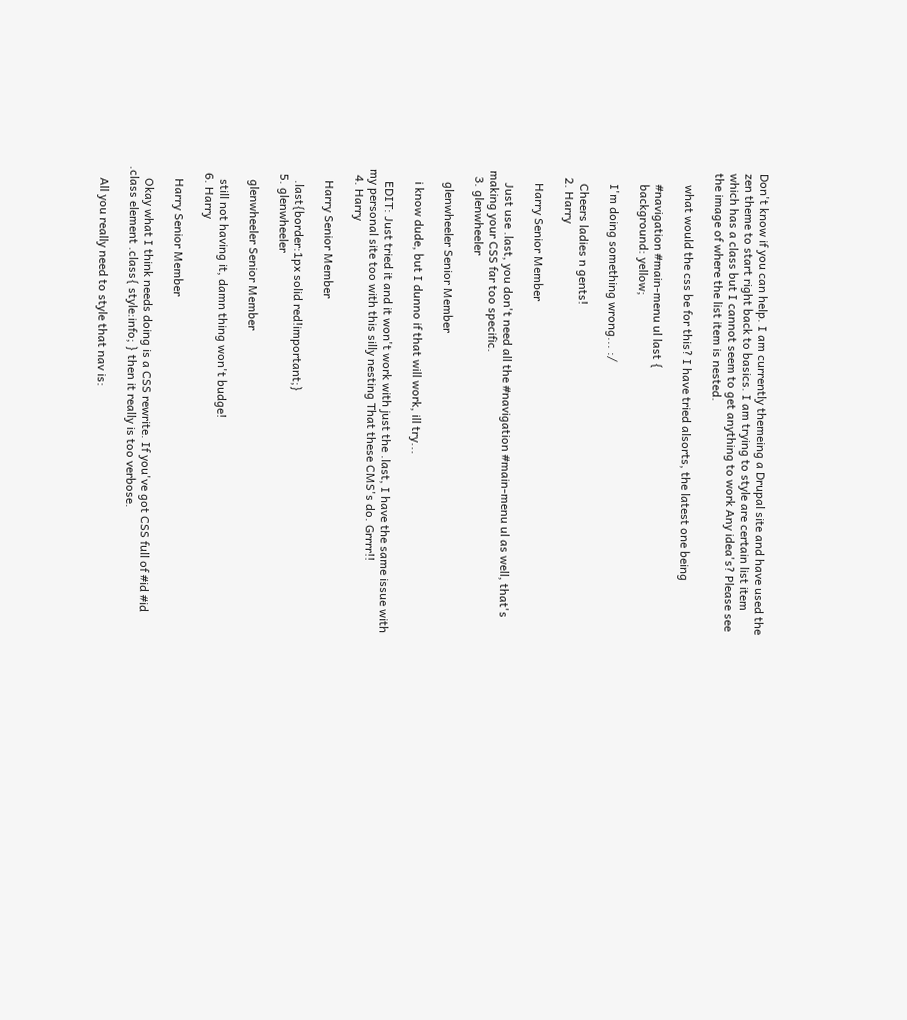Don't know if you can help. I am currently themeing a Drupal site and have used the zen theme to start right back to basics. I am trying to style are certain list item which has a class but I cannot seem to get anything to work Any idea's? Please see the image of where the list item is nested.

    what would the css be for this? I have tried alsorts, the latest one being

    #navigation #main-menu ul last {
    background: yellow;

    I'm doing something wrong... :/

    Cheers ladies n gents!
  2. Harry

    Harry Senior Member

    Just use .last, you don't need all the #navigation #main-menu ul as well, that's making your CSS far too specific.
  3. glenwheeler

    glenwheeler Senior Member

    i know dude, but I dunno if that will work, ill try...

    EDIT: Just tried it and it won't work with just the .last, I have the same issue with my personal site too with this silly nesting That these CMS's do. Grrrr!!
  4. Harry

    Harry Senior Member

    .last{border:1px solid red!important;}
  5. glenwheeler

    glenwheeler Senior Member

    still not having it, damn thing won't budge!
  6. Harry

    Harry Senior Member

    Okay what I think needs doing is a CSS rewrite. If you've got CSS full of #id #id .class element .class{ style:info; } then it really is too verbose.

    All you really need to style that nav is: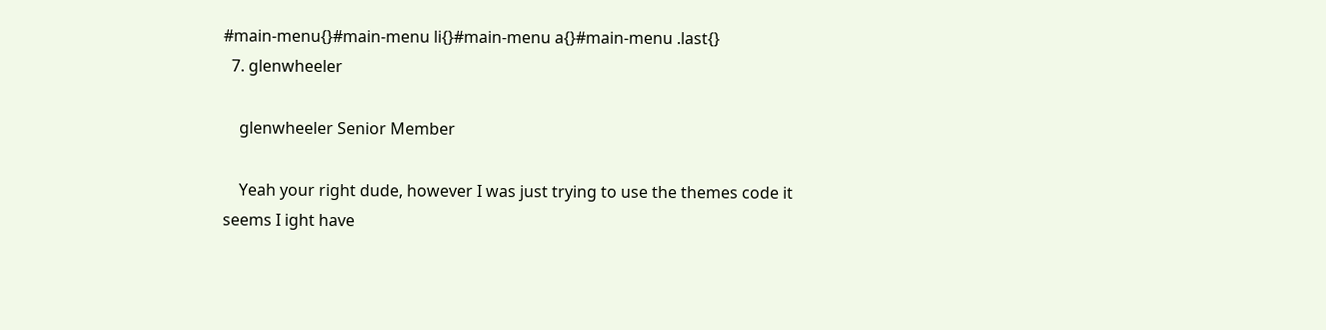#main-menu{}#main-menu li{}#main-menu a{}#main-menu .last{}
  7. glenwheeler

    glenwheeler Senior Member

    Yeah your right dude, however I was just trying to use the themes code it seems I ight have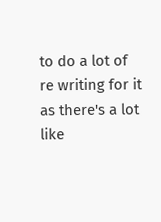to do a lot of re writing for it as there's a lot like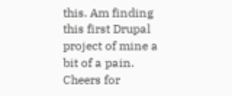this. Am finding this first Drupal project of mine a bit of a pain. Cheers for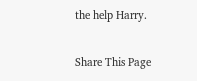the help Harry.

Share This Page